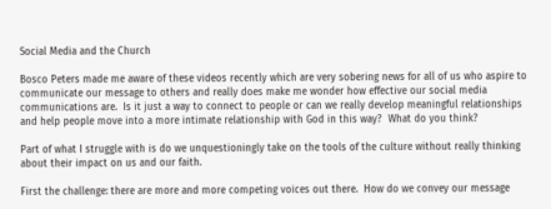Social Media and the Church

Bosco Peters made me aware of these videos recently which are very sobering news for all of us who aspire to communicate our message to others and really does make me wonder how effective our social media communications are.  Is it just a way to connect to people or can we really develop meaningful relationships and help people move into a more intimate relationship with God in this way?  What do you think?

Part of what I struggle with is do we unquestioningly take on the tools of the culture without really thinking about their impact on us and our faith.

First the challenge: there are more and more competing voices out there.  How do we convey our message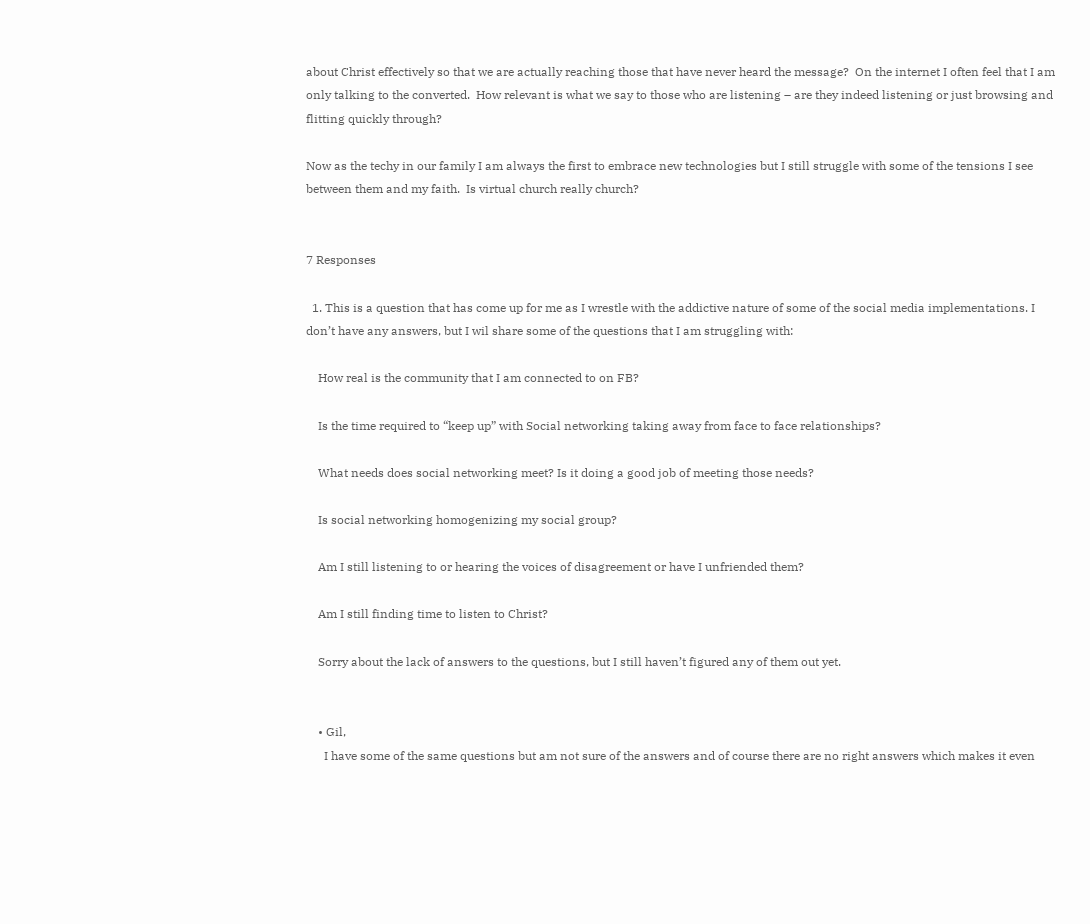about Christ effectively so that we are actually reaching those that have never heard the message?  On the internet I often feel that I am only talking to the converted.  How relevant is what we say to those who are listening – are they indeed listening or just browsing and flitting quickly through?

Now as the techy in our family I am always the first to embrace new technologies but I still struggle with some of the tensions I see between them and my faith.  Is virtual church really church?


7 Responses

  1. This is a question that has come up for me as I wrestle with the addictive nature of some of the social media implementations. I don’t have any answers, but I wil share some of the questions that I am struggling with:

    How real is the community that I am connected to on FB?

    Is the time required to “keep up” with Social networking taking away from face to face relationships?

    What needs does social networking meet? Is it doing a good job of meeting those needs?

    Is social networking homogenizing my social group?

    Am I still listening to or hearing the voices of disagreement or have I unfriended them?

    Am I still finding time to listen to Christ?

    Sorry about the lack of answers to the questions, but I still haven’t figured any of them out yet.


    • Gil,
      I have some of the same questions but am not sure of the answers and of course there are no right answers which makes it even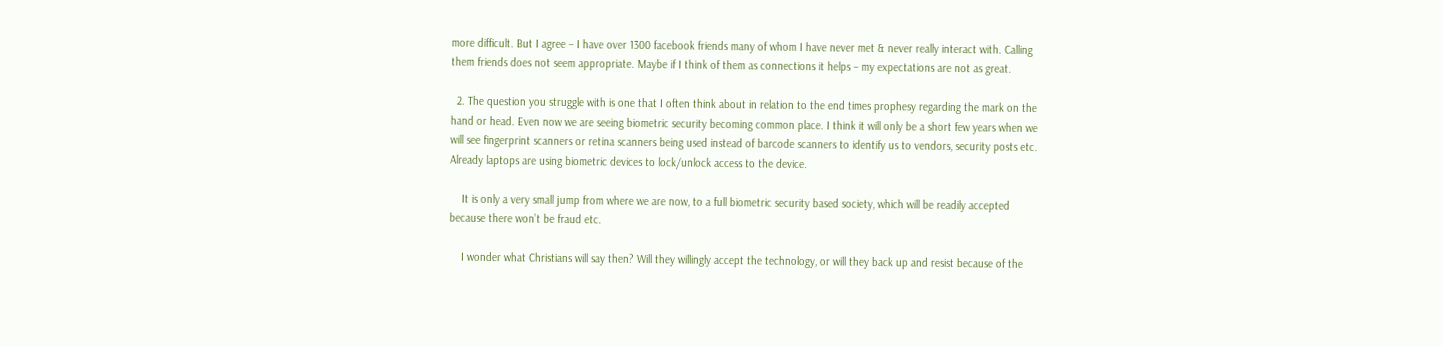more difficult. But I agree – I have over 1300 facebook friends many of whom I have never met & never really interact with. Calling them friends does not seem appropriate. Maybe if I think of them as connections it helps – my expectations are not as great.

  2. The question you struggle with is one that I often think about in relation to the end times prophesy regarding the mark on the hand or head. Even now we are seeing biometric security becoming common place. I think it will only be a short few years when we will see fingerprint scanners or retina scanners being used instead of barcode scanners to identify us to vendors, security posts etc. Already laptops are using biometric devices to lock/unlock access to the device.

    It is only a very small jump from where we are now, to a full biometric security based society, which will be readily accepted because there won’t be fraud etc.

    I wonder what Christians will say then? Will they willingly accept the technology, or will they back up and resist because of the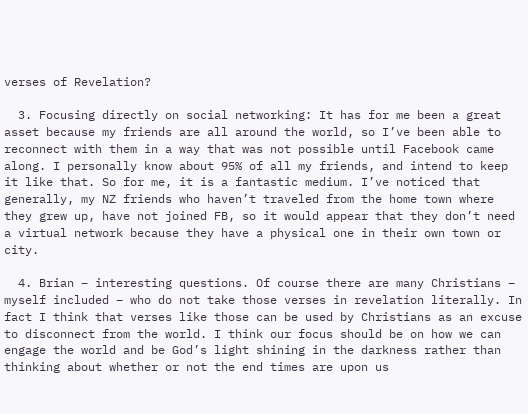verses of Revelation?

  3. Focusing directly on social networking: It has for me been a great asset because my friends are all around the world, so I’ve been able to reconnect with them in a way that was not possible until Facebook came along. I personally know about 95% of all my friends, and intend to keep it like that. So for me, it is a fantastic medium. I’ve noticed that generally, my NZ friends who haven’t traveled from the home town where they grew up, have not joined FB, so it would appear that they don’t need a virtual network because they have a physical one in their own town or city.

  4. Brian – interesting questions. Of course there are many Christians – myself included – who do not take those verses in revelation literally. In fact I think that verses like those can be used by Christians as an excuse to disconnect from the world. I think our focus should be on how we can engage the world and be God’s light shining in the darkness rather than thinking about whether or not the end times are upon us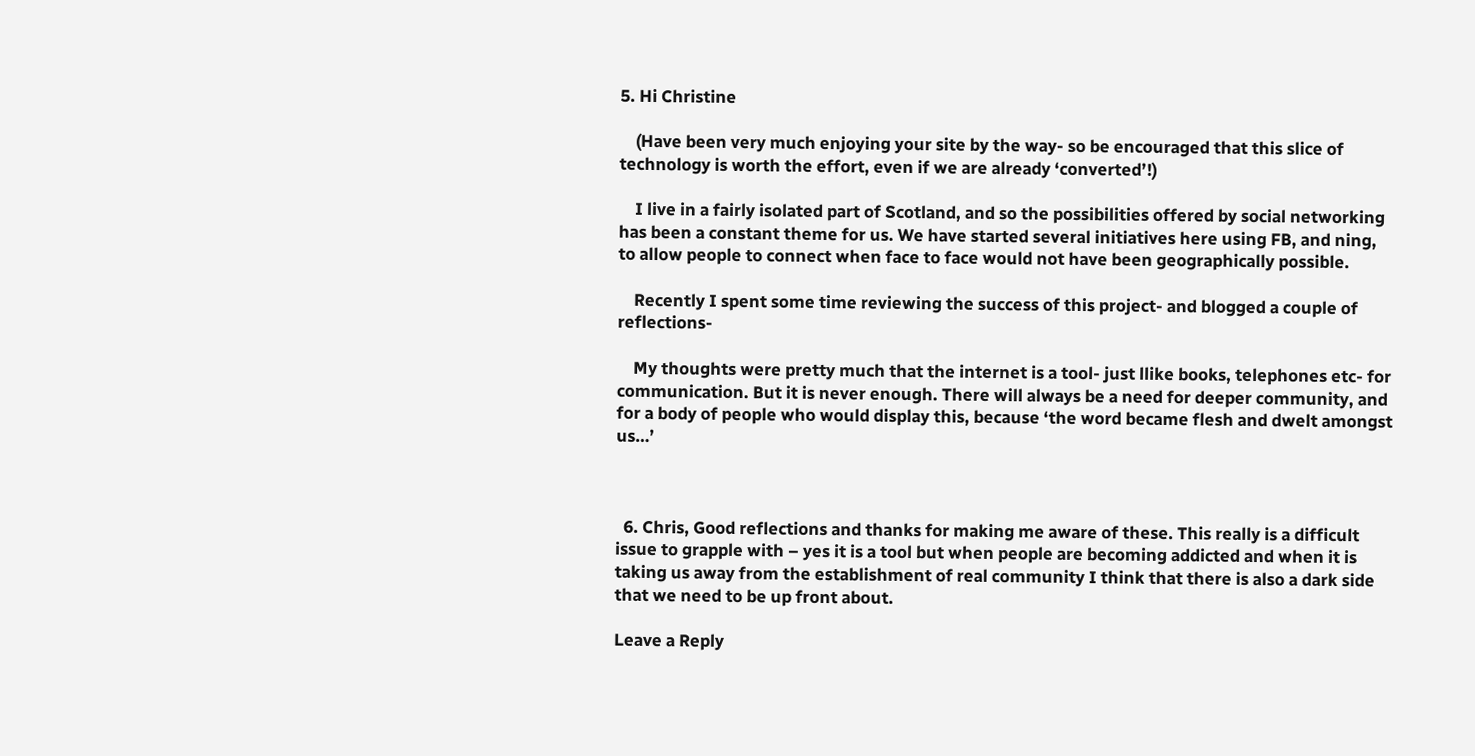5. Hi Christine

    (Have been very much enjoying your site by the way- so be encouraged that this slice of technology is worth the effort, even if we are already ‘converted’!)

    I live in a fairly isolated part of Scotland, and so the possibilities offered by social networking has been a constant theme for us. We have started several initiatives here using FB, and ning, to allow people to connect when face to face would not have been geographically possible.

    Recently I spent some time reviewing the success of this project- and blogged a couple of reflections-

    My thoughts were pretty much that the internet is a tool- just llike books, telephones etc- for communication. But it is never enough. There will always be a need for deeper community, and for a body of people who would display this, because ‘the word became flesh and dwelt amongst us…’



  6. Chris, Good reflections and thanks for making me aware of these. This really is a difficult issue to grapple with – yes it is a tool but when people are becoming addicted and when it is taking us away from the establishment of real community I think that there is also a dark side that we need to be up front about.

Leave a Reply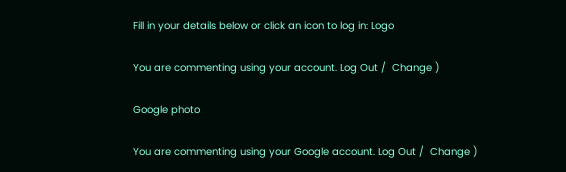Fill in your details below or click an icon to log in: Logo

You are commenting using your account. Log Out /  Change )

Google photo

You are commenting using your Google account. Log Out /  Change )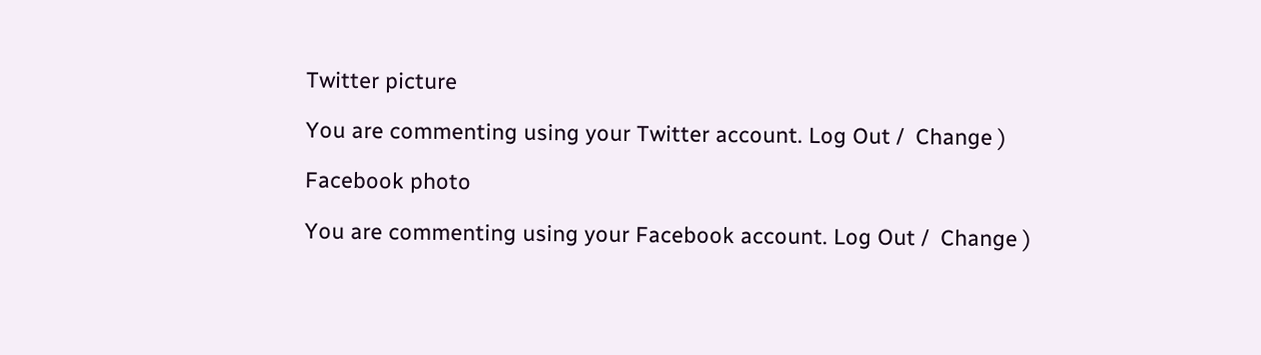Twitter picture

You are commenting using your Twitter account. Log Out /  Change )

Facebook photo

You are commenting using your Facebook account. Log Out /  Change )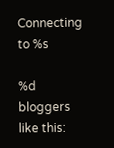Connecting to %s

%d bloggers like this: